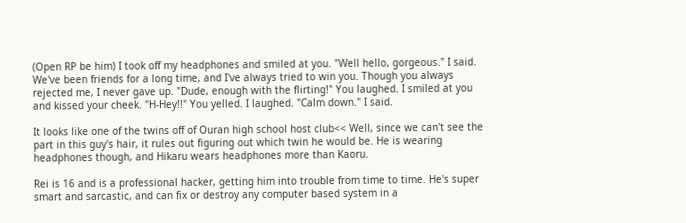(Open RP be him) I took off my headphones and smiled at you. "Well hello, gorgeous." I said. We've been friends for a long time, and I've always tried to win you. Though you always rejected me, I never gave up. "Dude, enough with the flirting!" You laughed. I smiled at you and kissed your cheek. "H-Hey!!" You yelled. I laughed. "Calm down." I said.

It looks like one of the twins off of Ouran high school host club<< Well, since we can't see the part in this guy's hair, it rules out figuring out which twin he would be. He is wearing headphones though, and Hikaru wears headphones more than Kaoru.

Rei is 16 and is a professional hacker, getting him into trouble from time to time. He's super smart and sarcastic, and can fix or destroy any computer based system in a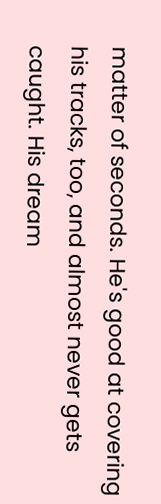matter of seconds. He's good at covering his tracks, too, and almost never gets caught. His dream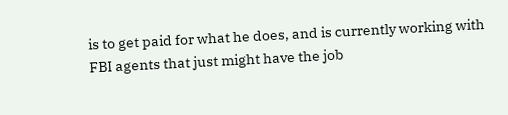is to get paid for what he does, and is currently working with FBI agents that just might have the job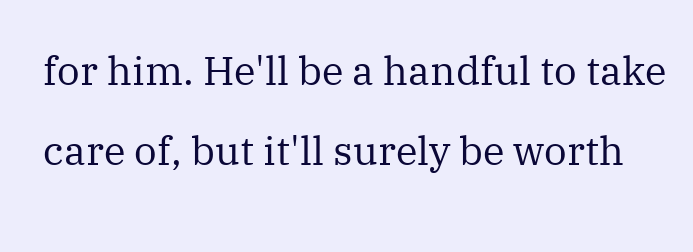for him. He'll be a handful to take care of, but it'll surely be worth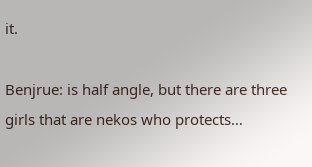it.

Benjrue: is half angle, but there are three girls that are nekos who protects…